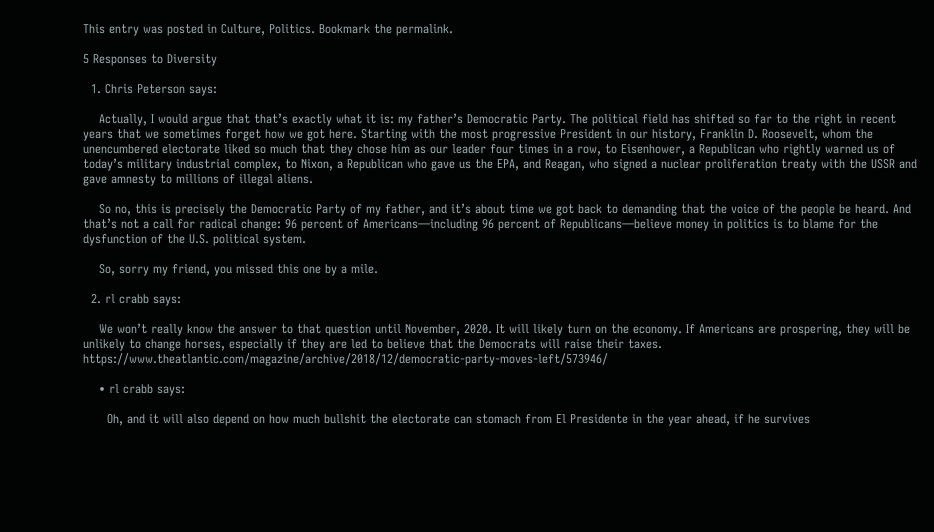This entry was posted in Culture, Politics. Bookmark the permalink.

5 Responses to Diversity

  1. Chris Peterson says:

    Actually, I would argue that that’s exactly what it is: my father’s Democratic Party. The political field has shifted so far to the right in recent years that we sometimes forget how we got here. Starting with the most progressive President in our history, Franklin D. Roosevelt, whom the unencumbered electorate liked so much that they chose him as our leader four times in a row, to Eisenhower, a Republican who rightly warned us of today’s military industrial complex, to Nixon, a Republican who gave us the EPA, and Reagan, who signed a nuclear proliferation treaty with the USSR and gave amnesty to millions of illegal aliens.

    So no, this is precisely the Democratic Party of my father, and it’s about time we got back to demanding that the voice of the people be heard. And that’s not a call for radical change: 96 percent of Americans—including 96 percent of Republicans—believe money in politics is to blame for the dysfunction of the U.S. political system.

    So, sorry my friend, you missed this one by a mile.

  2. rl crabb says:

    We won’t really know the answer to that question until November, 2020. It will likely turn on the economy. If Americans are prospering, they will be unlikely to change horses, especially if they are led to believe that the Democrats will raise their taxes. https://www.theatlantic.com/magazine/archive/2018/12/democratic-party-moves-left/573946/

    • rl crabb says:

      Oh, and it will also depend on how much bullshit the electorate can stomach from El Presidente in the year ahead, if he survives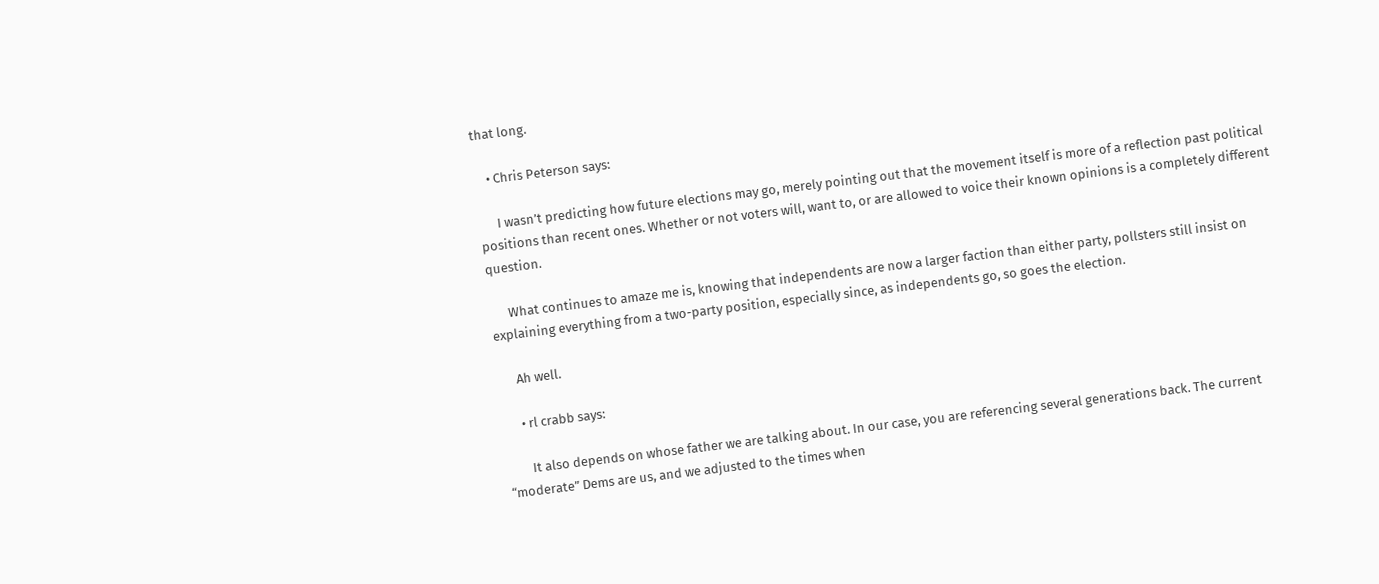that long.

    • Chris Peterson says:

      I wasn’t predicting how future elections may go, merely pointing out that the movement itself is more of a reflection past political positions than recent ones. Whether or not voters will, want to, or are allowed to voice their known opinions is a completely different question.

      What continues to amaze me is, knowing that independents are now a larger faction than either party, pollsters still insist on explaining everything from a two-party position, especially since, as independents go, so goes the election.

      Ah well.

      • rl crabb says:

        It also depends on whose father we are talking about. In our case, you are referencing several generations back. The current “moderate” Dems are us, and we adjusted to the times when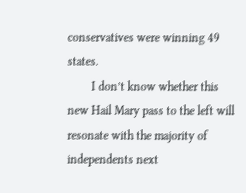conservatives were winning 49 states.
        I don’t know whether this new Hail Mary pass to the left will resonate with the majority of independents next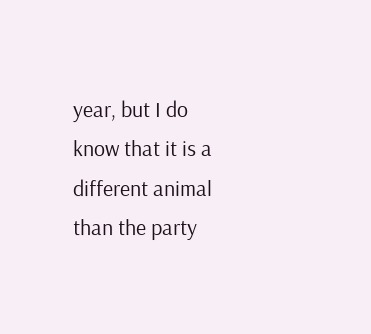year, but I do know that it is a different animal than the party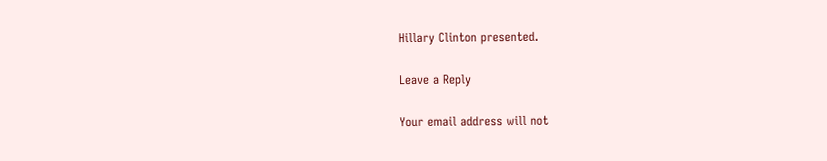Hillary Clinton presented.

Leave a Reply

Your email address will not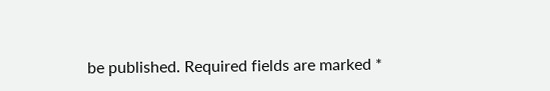be published. Required fields are marked *